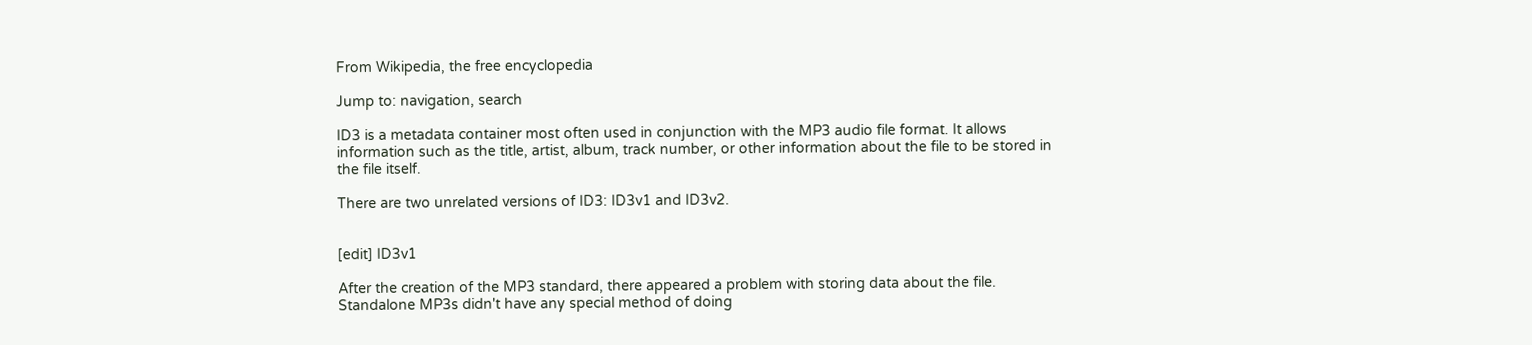From Wikipedia, the free encyclopedia

Jump to: navigation, search

ID3 is a metadata container most often used in conjunction with the MP3 audio file format. It allows information such as the title, artist, album, track number, or other information about the file to be stored in the file itself.

There are two unrelated versions of ID3: ID3v1 and ID3v2.


[edit] ID3v1

After the creation of the MP3 standard, there appeared a problem with storing data about the file. Standalone MP3s didn't have any special method of doing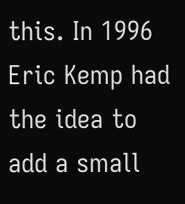this. In 1996 Eric Kemp had the idea to add a small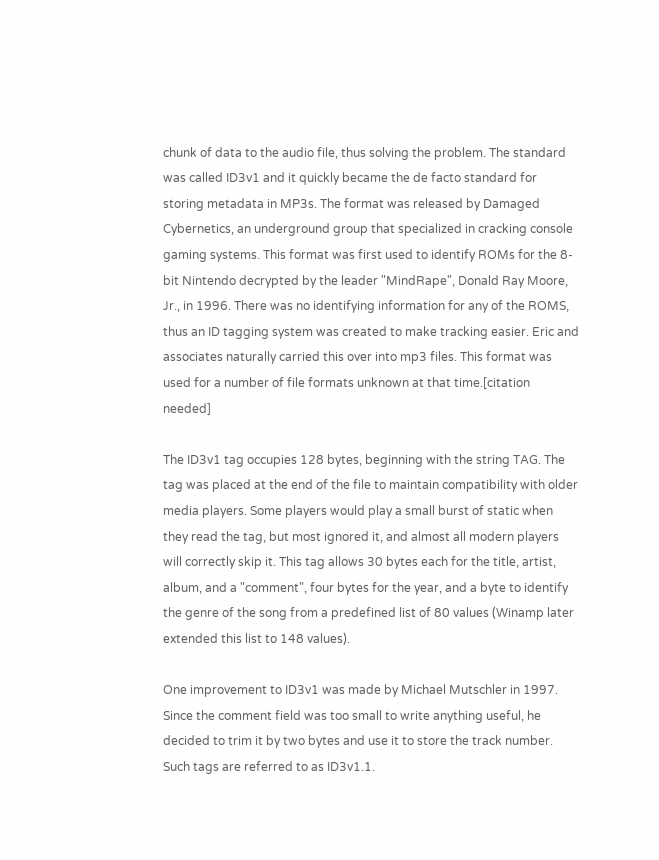chunk of data to the audio file, thus solving the problem. The standard was called ID3v1 and it quickly became the de facto standard for storing metadata in MP3s. The format was released by Damaged Cybernetics, an underground group that specialized in cracking console gaming systems. This format was first used to identify ROMs for the 8-bit Nintendo decrypted by the leader "MindRape", Donald Ray Moore, Jr., in 1996. There was no identifying information for any of the ROMS, thus an ID tagging system was created to make tracking easier. Eric and associates naturally carried this over into mp3 files. This format was used for a number of file formats unknown at that time.[citation needed]

The ID3v1 tag occupies 128 bytes, beginning with the string TAG. The tag was placed at the end of the file to maintain compatibility with older media players. Some players would play a small burst of static when they read the tag, but most ignored it, and almost all modern players will correctly skip it. This tag allows 30 bytes each for the title, artist, album, and a "comment", four bytes for the year, and a byte to identify the genre of the song from a predefined list of 80 values (Winamp later extended this list to 148 values).

One improvement to ID3v1 was made by Michael Mutschler in 1997. Since the comment field was too small to write anything useful, he decided to trim it by two bytes and use it to store the track number. Such tags are referred to as ID3v1.1.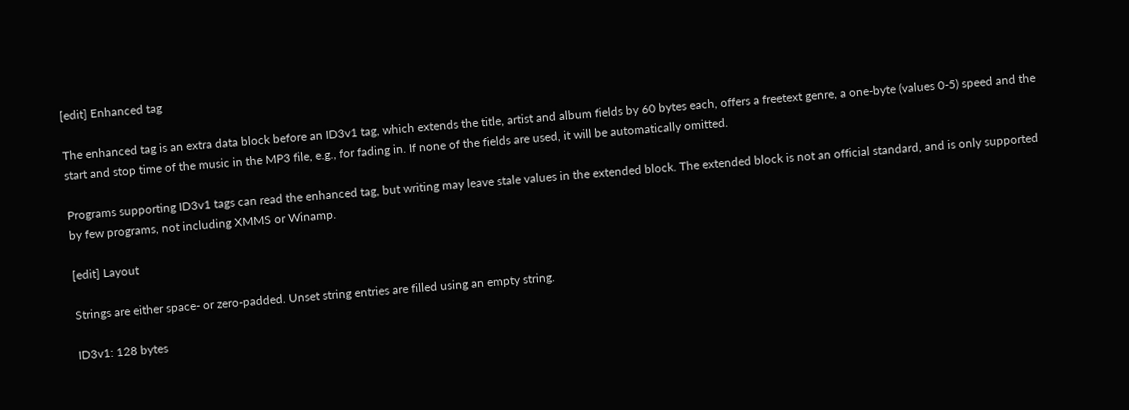[edit] Enhanced tag

The enhanced tag is an extra data block before an ID3v1 tag, which extends the title, artist and album fields by 60 bytes each, offers a freetext genre, a one-byte (values 0-5) speed and the start and stop time of the music in the MP3 file, e.g., for fading in. If none of the fields are used, it will be automatically omitted.

Programs supporting ID3v1 tags can read the enhanced tag, but writing may leave stale values in the extended block. The extended block is not an official standard, and is only supported by few programs, not including XMMS or Winamp.

[edit] Layout

Strings are either space- or zero-padded. Unset string entries are filled using an empty string.

ID3v1: 128 bytes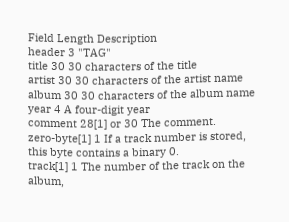Field Length Description
header 3 "TAG"
title 30 30 characters of the title
artist 30 30 characters of the artist name
album 30 30 characters of the album name
year 4 A four-digit year
comment 28[1] or 30 The comment.
zero-byte[1] 1 If a track number is stored, this byte contains a binary 0.
track[1] 1 The number of the track on the album,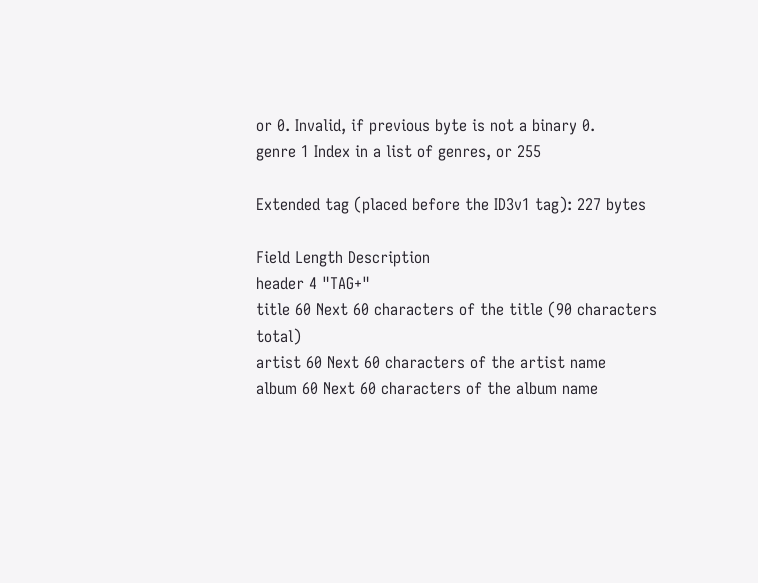or 0. Invalid, if previous byte is not a binary 0.
genre 1 Index in a list of genres, or 255

Extended tag (placed before the ID3v1 tag): 227 bytes

Field Length Description
header 4 "TAG+"
title 60 Next 60 characters of the title (90 characters total)
artist 60 Next 60 characters of the artist name
album 60 Next 60 characters of the album name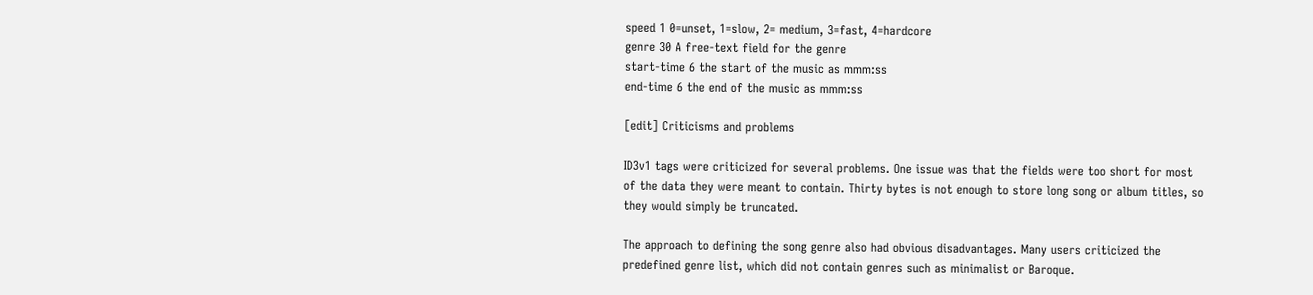speed 1 0=unset, 1=slow, 2= medium, 3=fast, 4=hardcore
genre 30 A free-text field for the genre
start-time 6 the start of the music as mmm:ss
end-time 6 the end of the music as mmm:ss

[edit] Criticisms and problems

ID3v1 tags were criticized for several problems. One issue was that the fields were too short for most of the data they were meant to contain. Thirty bytes is not enough to store long song or album titles, so they would simply be truncated.

The approach to defining the song genre also had obvious disadvantages. Many users criticized the predefined genre list, which did not contain genres such as minimalist or Baroque.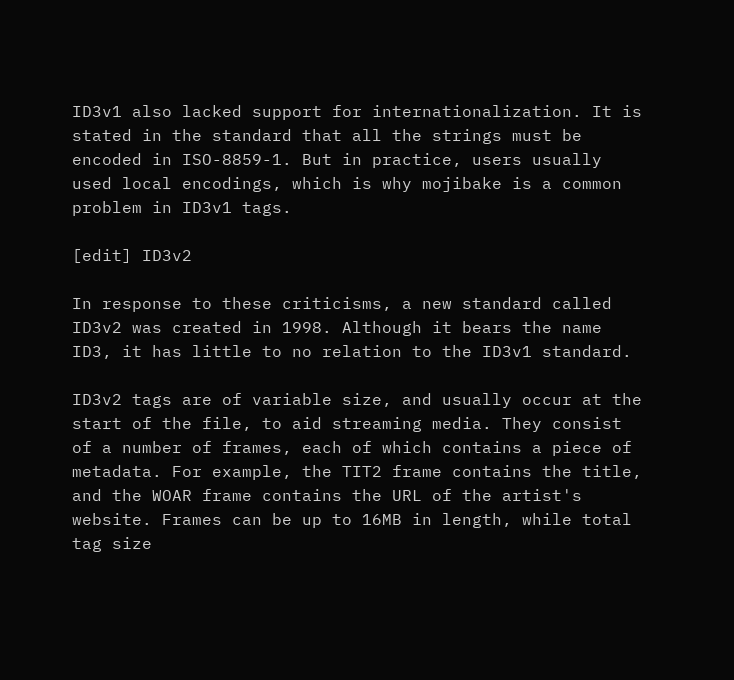ID3v1 also lacked support for internationalization. It is stated in the standard that all the strings must be encoded in ISO-8859-1. But in practice, users usually used local encodings, which is why mojibake is a common problem in ID3v1 tags.

[edit] ID3v2

In response to these criticisms, a new standard called ID3v2 was created in 1998. Although it bears the name ID3, it has little to no relation to the ID3v1 standard.

ID3v2 tags are of variable size, and usually occur at the start of the file, to aid streaming media. They consist of a number of frames, each of which contains a piece of metadata. For example, the TIT2 frame contains the title, and the WOAR frame contains the URL of the artist's website. Frames can be up to 16MB in length, while total tag size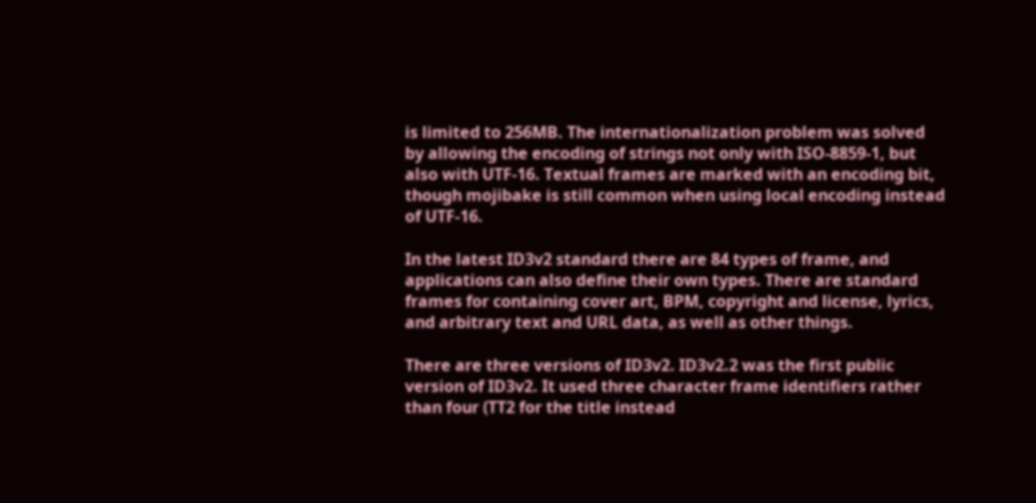is limited to 256MB. The internationalization problem was solved by allowing the encoding of strings not only with ISO-8859-1, but also with UTF-16. Textual frames are marked with an encoding bit, though mojibake is still common when using local encoding instead of UTF-16.

In the latest ID3v2 standard there are 84 types of frame, and applications can also define their own types. There are standard frames for containing cover art, BPM, copyright and license, lyrics, and arbitrary text and URL data, as well as other things.

There are three versions of ID3v2. ID3v2.2 was the first public version of ID3v2. It used three character frame identifiers rather than four (TT2 for the title instead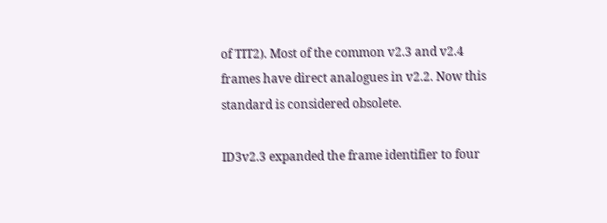of TIT2). Most of the common v2.3 and v2.4 frames have direct analogues in v2.2. Now this standard is considered obsolete.

ID3v2.3 expanded the frame identifier to four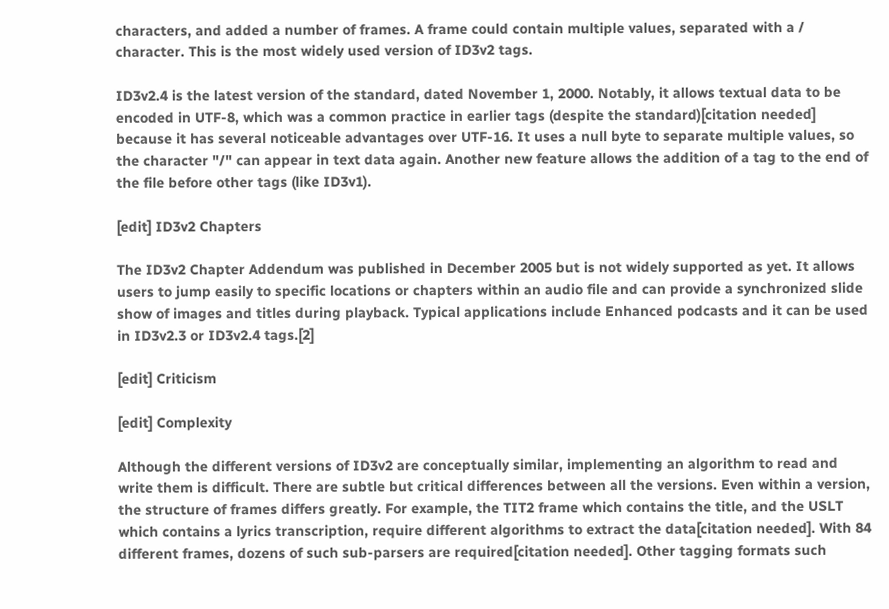characters, and added a number of frames. A frame could contain multiple values, separated with a / character. This is the most widely used version of ID3v2 tags.

ID3v2.4 is the latest version of the standard, dated November 1, 2000. Notably, it allows textual data to be encoded in UTF-8, which was a common practice in earlier tags (despite the standard)[citation needed] because it has several noticeable advantages over UTF-16. It uses a null byte to separate multiple values, so the character "/" can appear in text data again. Another new feature allows the addition of a tag to the end of the file before other tags (like ID3v1).

[edit] ID3v2 Chapters

The ID3v2 Chapter Addendum was published in December 2005 but is not widely supported as yet. It allows users to jump easily to specific locations or chapters within an audio file and can provide a synchronized slide show of images and titles during playback. Typical applications include Enhanced podcasts and it can be used in ID3v2.3 or ID3v2.4 tags.[2]

[edit] Criticism

[edit] Complexity

Although the different versions of ID3v2 are conceptually similar, implementing an algorithm to read and write them is difficult. There are subtle but critical differences between all the versions. Even within a version, the structure of frames differs greatly. For example, the TIT2 frame which contains the title, and the USLT which contains a lyrics transcription, require different algorithms to extract the data[citation needed]. With 84 different frames, dozens of such sub-parsers are required[citation needed]. Other tagging formats such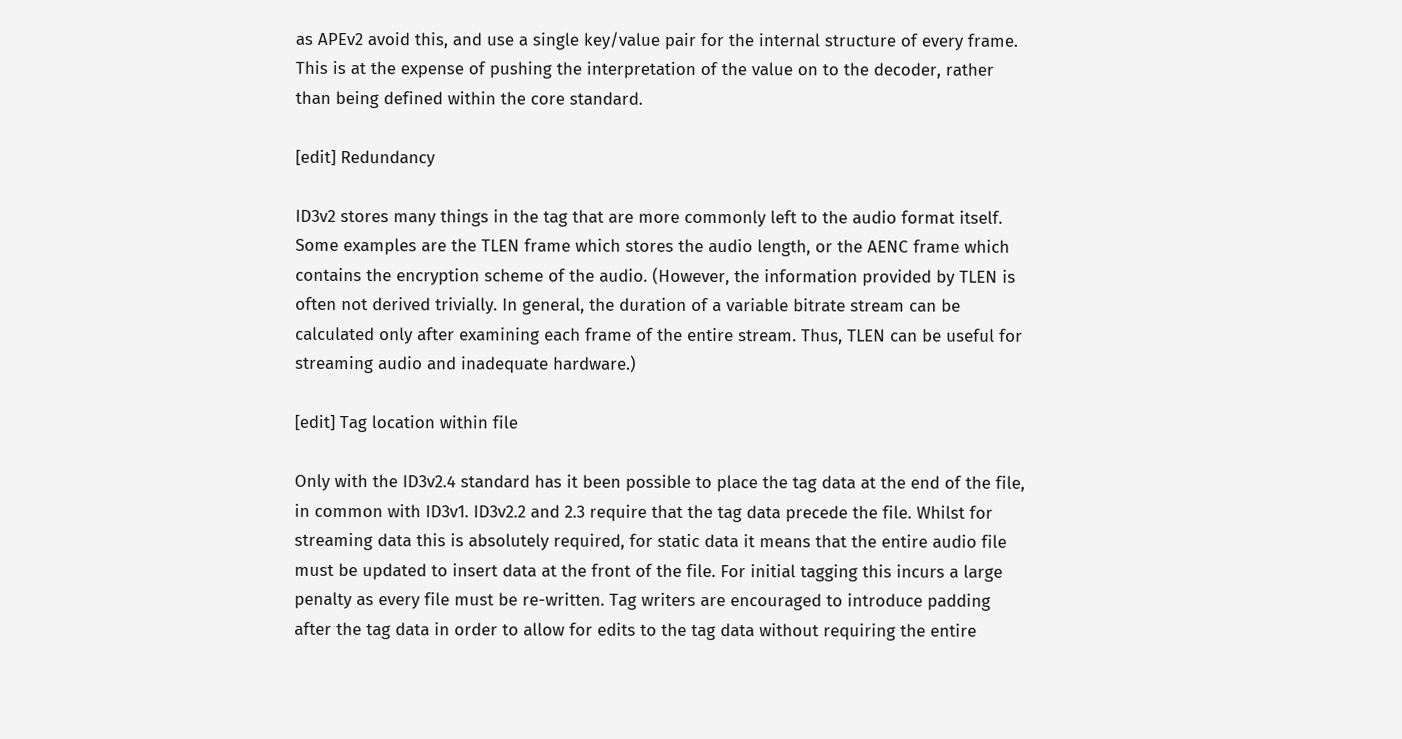as APEv2 avoid this, and use a single key/value pair for the internal structure of every frame. This is at the expense of pushing the interpretation of the value on to the decoder, rather than being defined within the core standard.

[edit] Redundancy

ID3v2 stores many things in the tag that are more commonly left to the audio format itself. Some examples are the TLEN frame which stores the audio length, or the AENC frame which contains the encryption scheme of the audio. (However, the information provided by TLEN is often not derived trivially. In general, the duration of a variable bitrate stream can be calculated only after examining each frame of the entire stream. Thus, TLEN can be useful for streaming audio and inadequate hardware.)

[edit] Tag location within file

Only with the ID3v2.4 standard has it been possible to place the tag data at the end of the file, in common with ID3v1. ID3v2.2 and 2.3 require that the tag data precede the file. Whilst for streaming data this is absolutely required, for static data it means that the entire audio file must be updated to insert data at the front of the file. For initial tagging this incurs a large penalty as every file must be re-written. Tag writers are encouraged to introduce padding after the tag data in order to allow for edits to the tag data without requiring the entire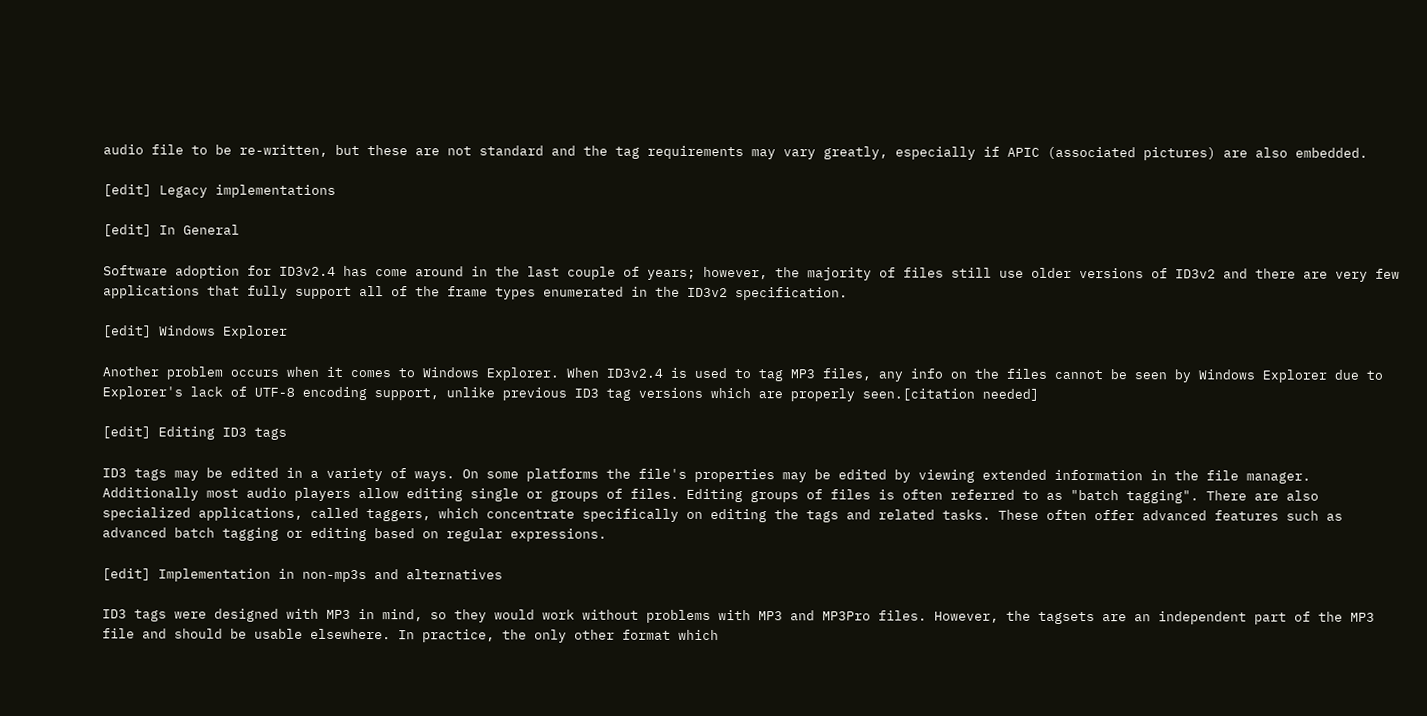audio file to be re-written, but these are not standard and the tag requirements may vary greatly, especially if APIC (associated pictures) are also embedded.

[edit] Legacy implementations

[edit] In General

Software adoption for ID3v2.4 has come around in the last couple of years; however, the majority of files still use older versions of ID3v2 and there are very few applications that fully support all of the frame types enumerated in the ID3v2 specification.

[edit] Windows Explorer

Another problem occurs when it comes to Windows Explorer. When ID3v2.4 is used to tag MP3 files, any info on the files cannot be seen by Windows Explorer due to Explorer's lack of UTF-8 encoding support, unlike previous ID3 tag versions which are properly seen.[citation needed]

[edit] Editing ID3 tags

ID3 tags may be edited in a variety of ways. On some platforms the file's properties may be edited by viewing extended information in the file manager. Additionally most audio players allow editing single or groups of files. Editing groups of files is often referred to as "batch tagging". There are also specialized applications, called taggers, which concentrate specifically on editing the tags and related tasks. These often offer advanced features such as advanced batch tagging or editing based on regular expressions.

[edit] Implementation in non-mp3s and alternatives

ID3 tags were designed with MP3 in mind, so they would work without problems with MP3 and MP3Pro files. However, the tagsets are an independent part of the MP3 file and should be usable elsewhere. In practice, the only other format which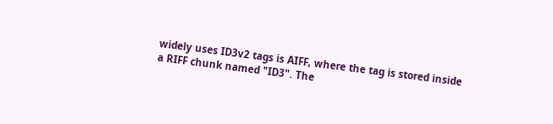widely uses ID3v2 tags is AIFF, where the tag is stored inside a RIFF chunk named "ID3". The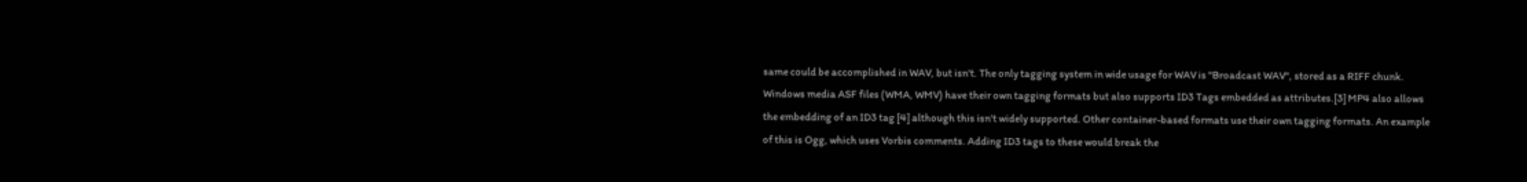same could be accomplished in WAV, but isn't. The only tagging system in wide usage for WAV is "Broadcast WAV", stored as a RIFF chunk. Windows media ASF files (WMA, WMV) have their own tagging formats but also supports ID3 Tags embedded as attributes.[3] MP4 also allows the embedding of an ID3 tag [4] although this isn't widely supported. Other container-based formats use their own tagging formats. An example of this is Ogg, which uses Vorbis comments. Adding ID3 tags to these would break the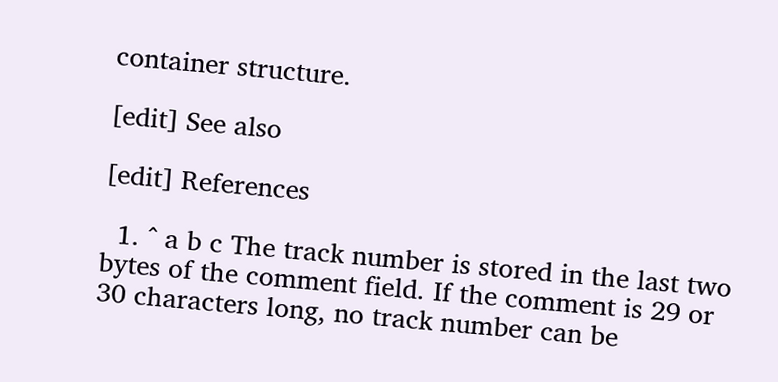container structure.

[edit] See also

[edit] References

  1. ^ a b c The track number is stored in the last two bytes of the comment field. If the comment is 29 or 30 characters long, no track number can be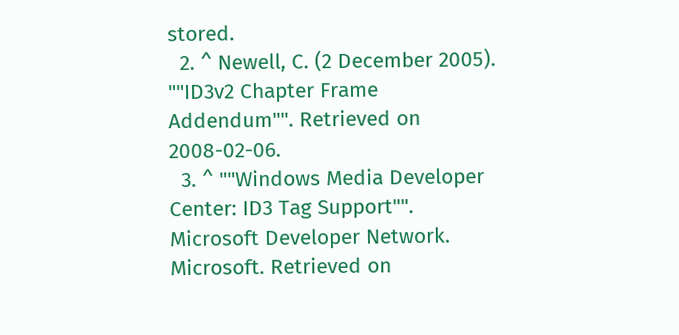stored.
  2. ^ Newell, C. (2 December 2005). ""ID3v2 Chapter Frame Addendum"". Retrieved on 2008-02-06.
  3. ^ ""Windows Media Developer Center: ID3 Tag Support"". Microsoft Developer Network. Microsoft. Retrieved on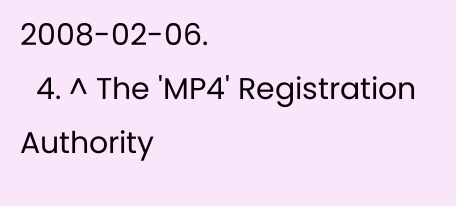2008-02-06.
  4. ^ The 'MP4' Registration Authority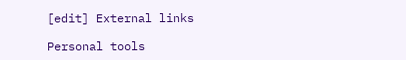[edit] External links

Personal tools